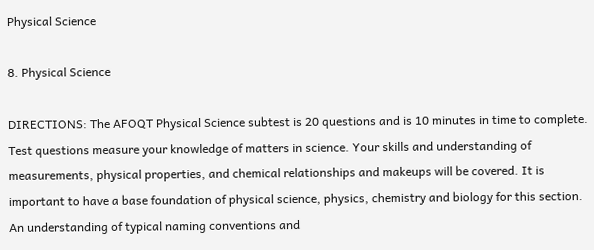Physical Science

8. Physical Science

DIRECTIONS: The AFOQT Physical Science subtest is 20 questions and is 10 minutes in time to complete. Test questions measure your knowledge of matters in science. Your skills and understanding of measurements, physical properties, and chemical relationships and makeups will be covered. It is important to have a base foundation of physical science, physics, chemistry and biology for this section. An understanding of typical naming conventions and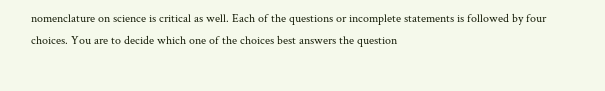nomenclature on science is critical as well. Each of the questions or incomplete statements is followed by four choices. You are to decide which one of the choices best answers the question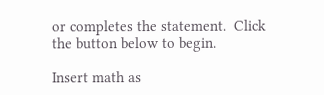or completes the statement.  Click the button below to begin.

Insert math as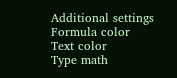Additional settings
Formula color
Text color
Type math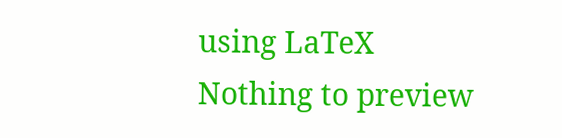using LaTeX
Nothing to preview